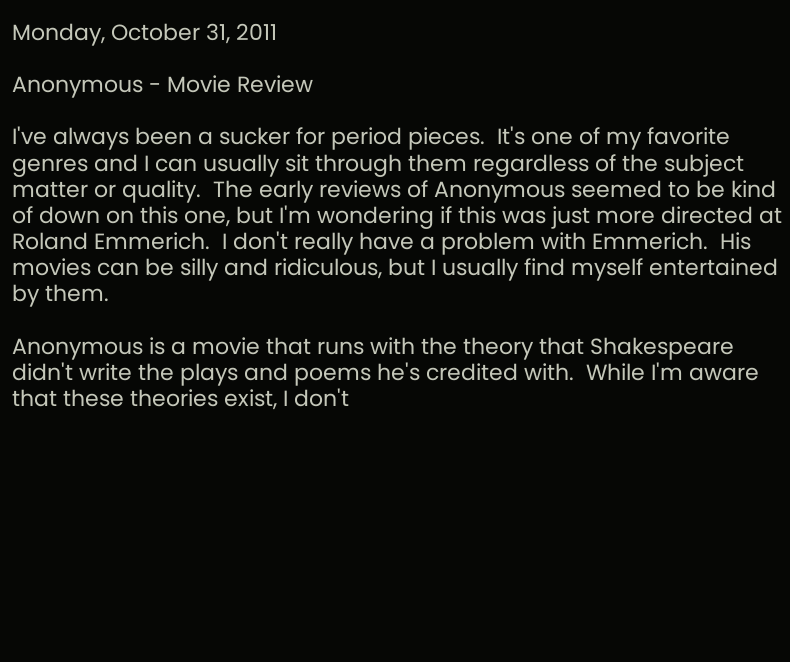Monday, October 31, 2011

Anonymous - Movie Review

I've always been a sucker for period pieces.  It's one of my favorite genres and I can usually sit through them regardless of the subject matter or quality.  The early reviews of Anonymous seemed to be kind of down on this one, but I'm wondering if this was just more directed at Roland Emmerich.  I don't really have a problem with Emmerich.  His movies can be silly and ridiculous, but I usually find myself entertained by them.

Anonymous is a movie that runs with the theory that Shakespeare didn't write the plays and poems he's credited with.  While I'm aware that these theories exist, I don't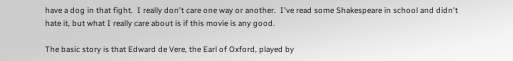have a dog in that fight.  I really don't care one way or another.  I've read some Shakespeare in school and didn't hate it, but what I really care about is if this movie is any good.

The basic story is that Edward de Vere, the Earl of Oxford, played by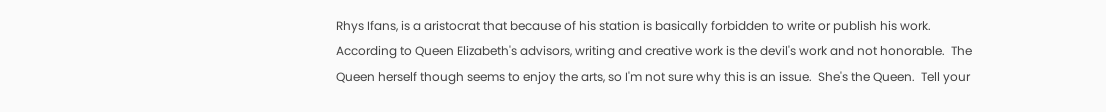Rhys Ifans, is a aristocrat that because of his station is basically forbidden to write or publish his work.  According to Queen Elizabeth's advisors, writing and creative work is the devil's work and not honorable.  The Queen herself though seems to enjoy the arts, so I'm not sure why this is an issue.  She's the Queen.  Tell your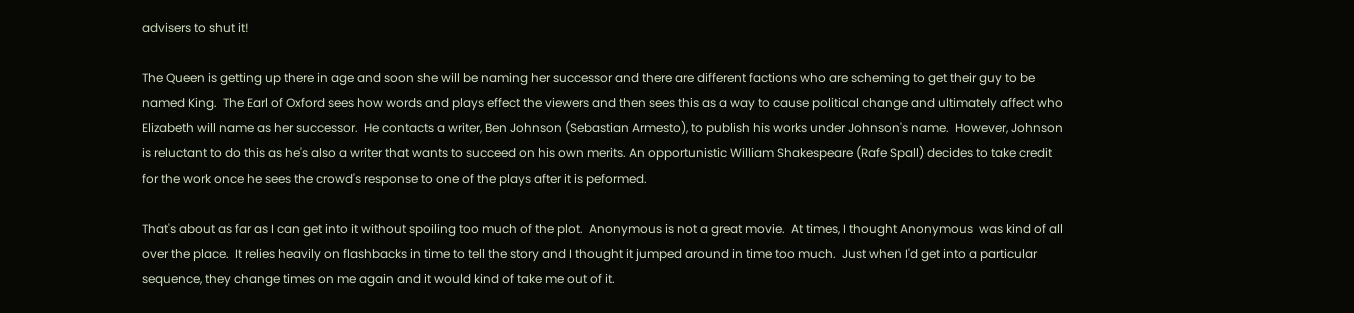advisers to shut it!

The Queen is getting up there in age and soon she will be naming her successor and there are different factions who are scheming to get their guy to be named King.  The Earl of Oxford sees how words and plays effect the viewers and then sees this as a way to cause political change and ultimately affect who Elizabeth will name as her successor.  He contacts a writer, Ben Johnson (Sebastian Armesto), to publish his works under Johnson's name.  However, Johnson is reluctant to do this as he's also a writer that wants to succeed on his own merits. An opportunistic William Shakespeare (Rafe Spall) decides to take credit for the work once he sees the crowd's response to one of the plays after it is peformed.

That's about as far as I can get into it without spoiling too much of the plot.  Anonymous is not a great movie.  At times, I thought Anonymous  was kind of all over the place.  It relies heavily on flashbacks in time to tell the story and I thought it jumped around in time too much.  Just when I'd get into a particular sequence, they change times on me again and it would kind of take me out of it.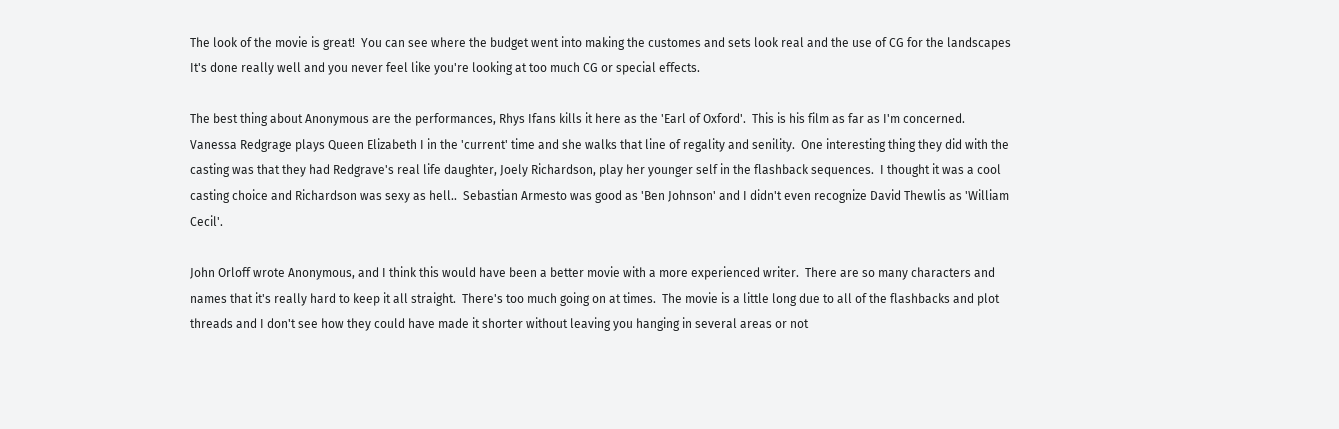The look of the movie is great!  You can see where the budget went into making the customes and sets look real and the use of CG for the landscapes  It's done really well and you never feel like you're looking at too much CG or special effects.

The best thing about Anonymous are the performances, Rhys Ifans kills it here as the 'Earl of Oxford'.  This is his film as far as I'm concerned.  Vanessa Redgrage plays Queen Elizabeth I in the 'current' time and she walks that line of regality and senility.  One interesting thing they did with the casting was that they had Redgrave's real life daughter, Joely Richardson, play her younger self in the flashback sequences.  I thought it was a cool casting choice and Richardson was sexy as hell..  Sebastian Armesto was good as 'Ben Johnson' and I didn't even recognize David Thewlis as 'William Cecil'.

John Orloff wrote Anonymous, and I think this would have been a better movie with a more experienced writer.  There are so many characters and names that it's really hard to keep it all straight.  There's too much going on at times.  The movie is a little long due to all of the flashbacks and plot threads and I don't see how they could have made it shorter without leaving you hanging in several areas or not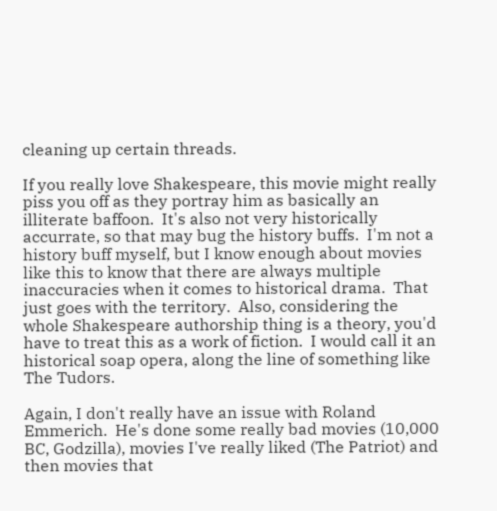cleaning up certain threads.

If you really love Shakespeare, this movie might really piss you off as they portray him as basically an illiterate baffoon.  It's also not very historically accurrate, so that may bug the history buffs.  I'm not a history buff myself, but I know enough about movies like this to know that there are always multiple inaccuracies when it comes to historical drama.  That just goes with the territory.  Also, considering the whole Shakespeare authorship thing is a theory, you'd have to treat this as a work of fiction.  I would call it an historical soap opera, along the line of something like The Tudors.

Again, I don't really have an issue with Roland Emmerich.  He's done some really bad movies (10,000 BC, Godzilla), movies I've really liked (The Patriot) and then movies that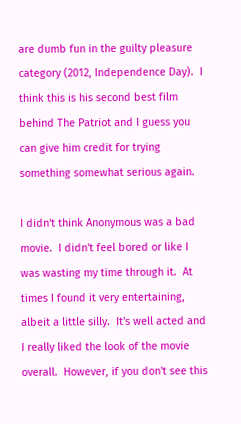are dumb fun in the guilty pleasure category (2012, Independence Day).  I think this is his second best film behind The Patriot and I guess you can give him credit for trying something somewhat serious again.

I didn't think Anonymous was a bad movie.  I didn't feel bored or like I was wasting my time through it.  At times I found it very entertaining, albeit a little silly.  It's well acted and I really liked the look of the movie overall.  However, if you don't see this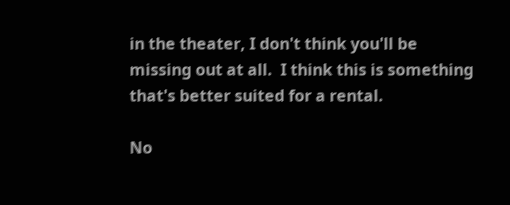in the theater, I don't think you'll be missing out at all.  I think this is something that's better suited for a rental.

No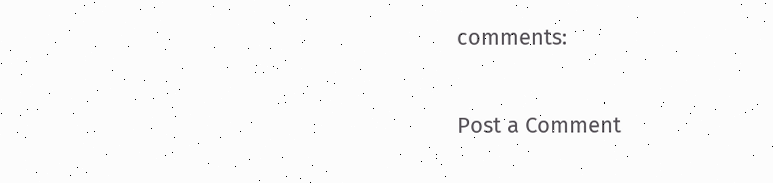comments:

Post a Comment